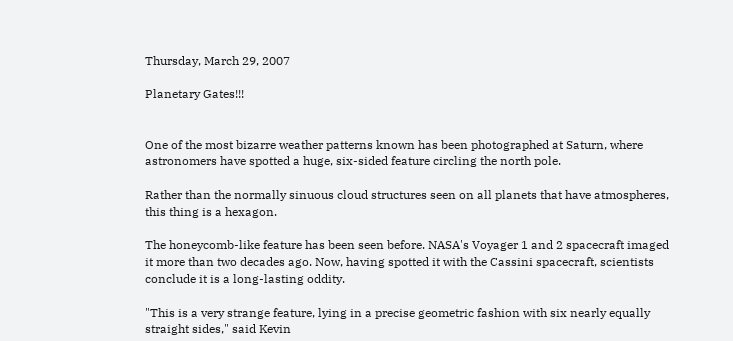Thursday, March 29, 2007

Planetary Gates!!!


One of the most bizarre weather patterns known has been photographed at Saturn, where astronomers have spotted a huge, six-sided feature circling the north pole.

Rather than the normally sinuous cloud structures seen on all planets that have atmospheres, this thing is a hexagon.

The honeycomb-like feature has been seen before. NASA's Voyager 1 and 2 spacecraft imaged it more than two decades ago. Now, having spotted it with the Cassini spacecraft, scientists conclude it is a long-lasting oddity.

"This is a very strange feature, lying in a precise geometric fashion with six nearly equally straight sides," said Kevin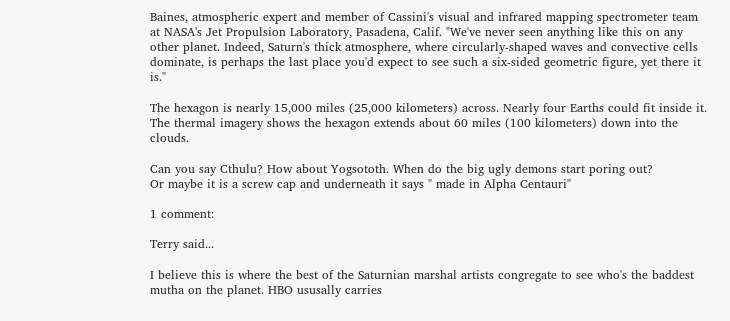Baines, atmospheric expert and member of Cassini's visual and infrared mapping spectrometer team at NASA's Jet Propulsion Laboratory, Pasadena, Calif. "We've never seen anything like this on any other planet. Indeed, Saturn's thick atmosphere, where circularly-shaped waves and convective cells dominate, is perhaps the last place you'd expect to see such a six-sided geometric figure, yet there it is."

The hexagon is nearly 15,000 miles (25,000 kilometers) across. Nearly four Earths could fit inside it. The thermal imagery shows the hexagon extends about 60 miles (100 kilometers) down into the clouds.

Can you say Cthulu? How about Yogsototh. When do the big ugly demons start poring out?
Or maybe it is a screw cap and underneath it says " made in Alpha Centauri"

1 comment:

Terry said...

I believe this is where the best of the Saturnian marshal artists congregate to see who's the baddest mutha on the planet. HBO ususally carries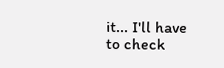it... I'll have to check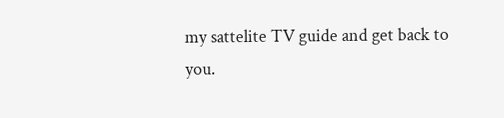my sattelite TV guide and get back to you.